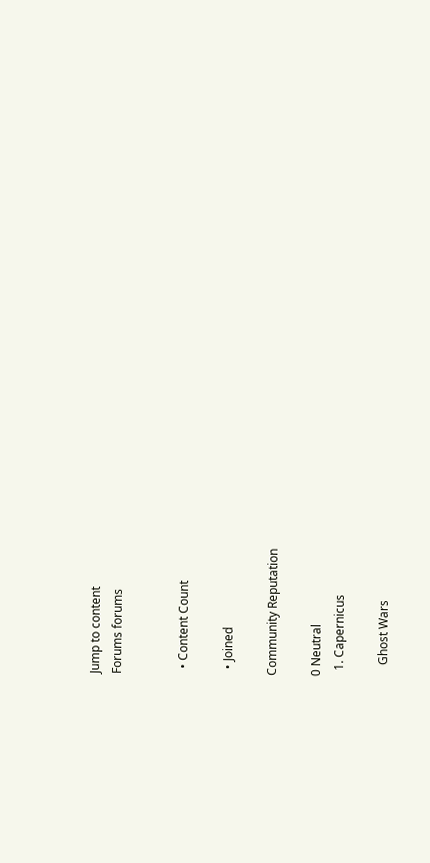Jump to content
Forums forums


  • Content Count

  • Joined

Community Reputation

0 Neutral
  1. Capernicus

    Ghost Wars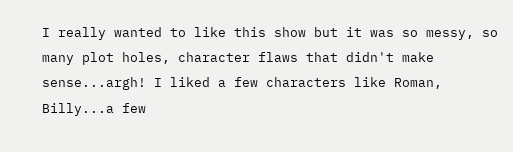I really wanted to like this show but it was so messy, so many plot holes, character flaws that didn't make sense...argh! I liked a few characters like Roman, Billy...a few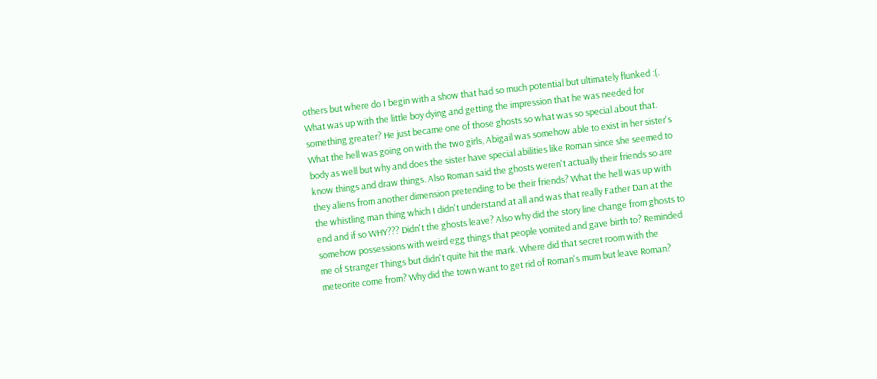others but where do I begin with a show that had so much potential but ultimately flunked :(. What was up with the little boy dying and getting the impression that he was needed for something greater? He just became one of those ghosts so what was so special about that. What the hell was going on with the two girls, Abigail was somehow able to exist in her sister's body as well but why and does the sister have special abilities like Roman since she seemed to know things and draw things. Also Roman said the ghosts weren't actually their friends so are they aliens from another dimension pretending to be their friends? What the hell was up with the whistling man thing which I didn't understand at all and was that really Father Dan at the end and if so WHY??? Didn't the ghosts leave? Also why did the story line change from ghosts to somehow possessions with weird egg things that people vomited and gave birth to? Reminded me of Stranger Things but didn't quite hit the mark. Where did that secret room with the meteorite come from? Why did the town want to get rid of Roman's mum but leave Roman?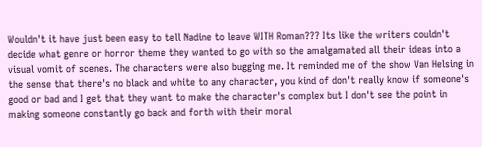Wouldn't it have just been easy to tell Nadine to leave WITH Roman??? Its like the writers couldn't decide what genre or horror theme they wanted to go with so the amalgamated all their ideas into a visual vomit of scenes. The characters were also bugging me. It reminded me of the show Van Helsing in the sense that there's no black and white to any character, you kind of don't really know if someone's good or bad and I get that they want to make the character's complex but I don't see the point in making someone constantly go back and forth with their moral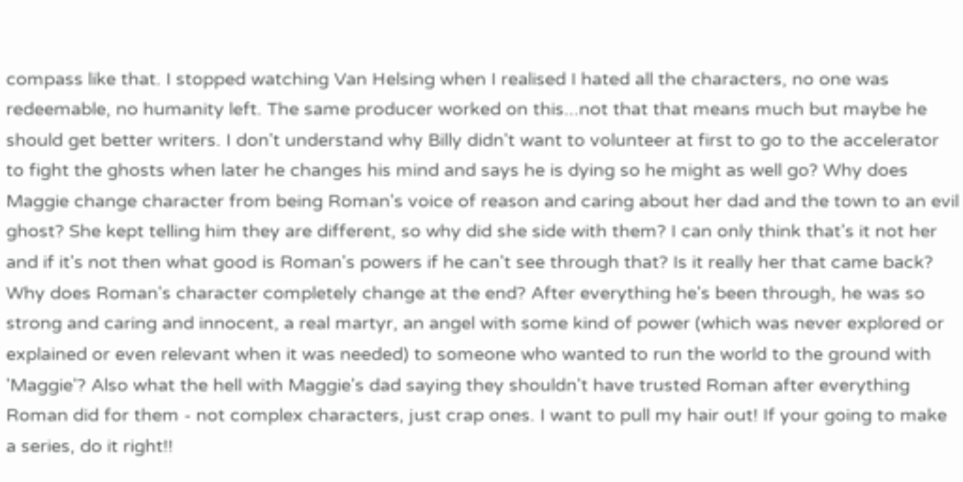compass like that. I stopped watching Van Helsing when I realised I hated all the characters, no one was redeemable, no humanity left. The same producer worked on this...not that that means much but maybe he should get better writers. I don't understand why Billy didn't want to volunteer at first to go to the accelerator to fight the ghosts when later he changes his mind and says he is dying so he might as well go? Why does Maggie change character from being Roman's voice of reason and caring about her dad and the town to an evil ghost? She kept telling him they are different, so why did she side with them? I can only think that's it not her and if it's not then what good is Roman's powers if he can't see through that? Is it really her that came back? Why does Roman's character completely change at the end? After everything he's been through, he was so strong and caring and innocent, a real martyr, an angel with some kind of power (which was never explored or explained or even relevant when it was needed) to someone who wanted to run the world to the ground with 'Maggie'? Also what the hell with Maggie's dad saying they shouldn't have trusted Roman after everything Roman did for them - not complex characters, just crap ones. I want to pull my hair out! If your going to make a series, do it right!!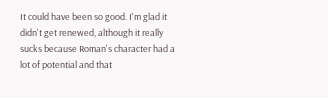It could have been so good. I'm glad it didn't get renewed, although it really sucks because Roman's character had a lot of potential and that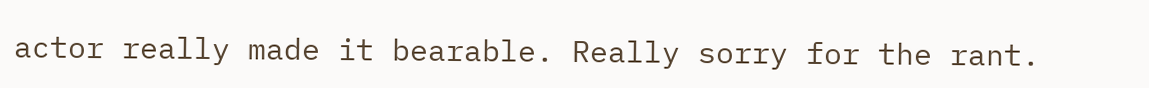actor really made it bearable. Really sorry for the rant.